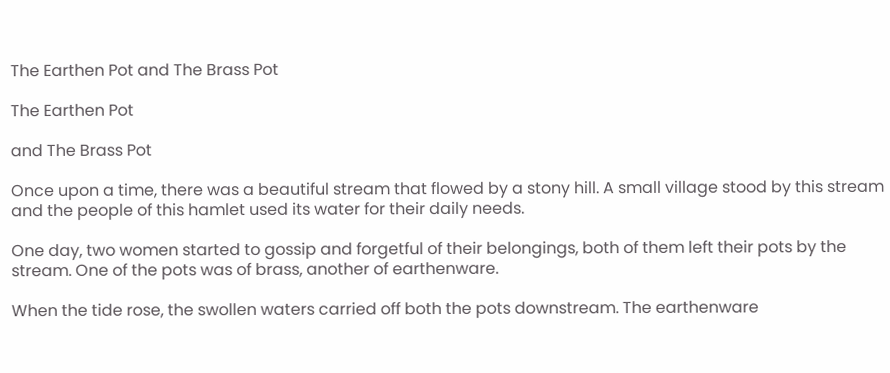The Earthen Pot and The Brass Pot

The Earthen Pot

and The Brass Pot

Once upon a time, there was a beautiful stream that flowed by a stony hill. A small village stood by this stream and the people of this hamlet used its water for their daily needs.

One day, two women started to gossip and forgetful of their belongings, both of them left their pots by the stream. One of the pots was of brass, another of earthenware.

When the tide rose, the swollen waters carried off both the pots downstream. The earthenware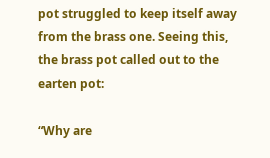pot struggled to keep itself away from the brass one. Seeing this, the brass pot called out to the earten pot:

“Why are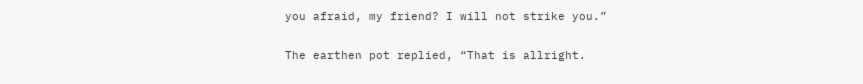you afraid, my friend? I will not strike you.”

The earthen pot replied, “That is allright.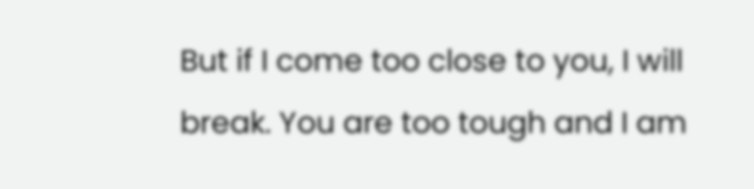But if I come too close to you, I will break. You are too tough and I am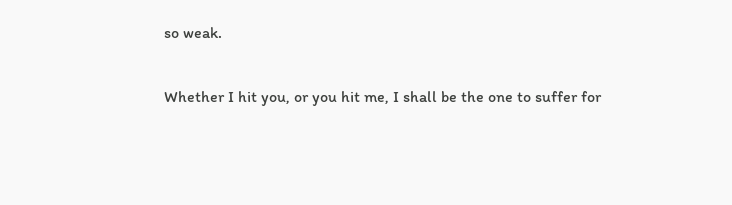so weak.

Whether I hit you, or you hit me, I shall be the one to suffer for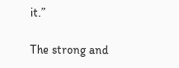it.”

The strong and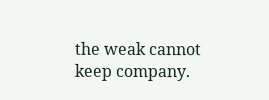the weak cannot keep company.